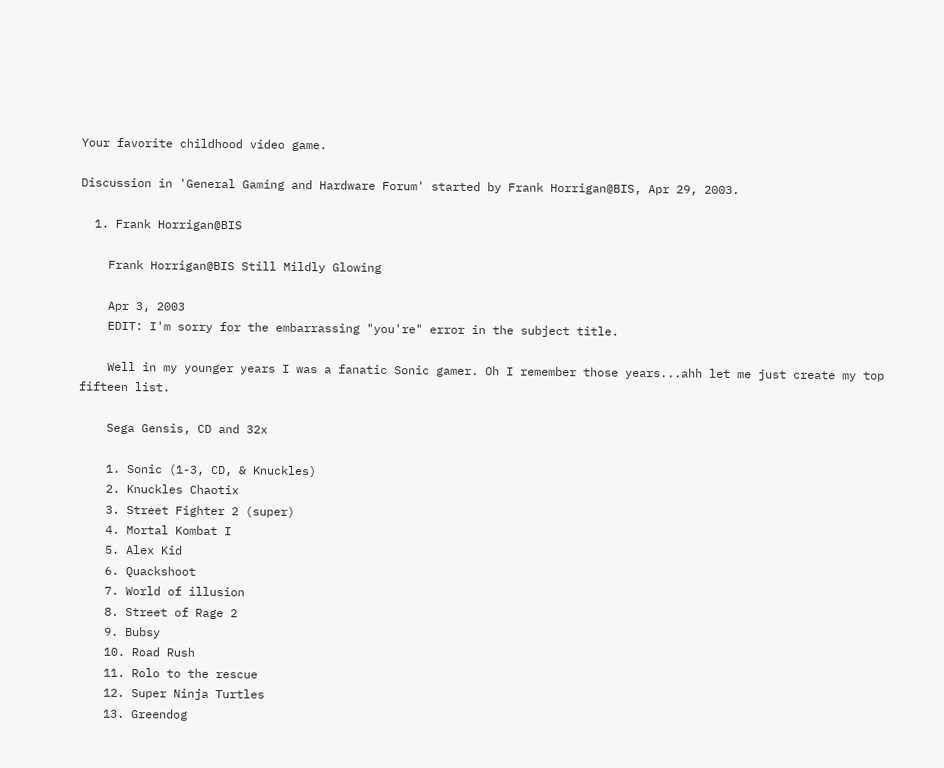Your favorite childhood video game.

Discussion in 'General Gaming and Hardware Forum' started by Frank Horrigan@BIS, Apr 29, 2003.

  1. Frank Horrigan@BIS

    Frank Horrigan@BIS Still Mildly Glowing

    Apr 3, 2003
    EDIT: I'm sorry for the embarrassing "you're" error in the subject title.

    Well in my younger years I was a fanatic Sonic gamer. Oh I remember those years...ahh let me just create my top fifteen list.

    Sega Gensis, CD and 32x

    1. Sonic (1-3, CD, & Knuckles)
    2. Knuckles Chaotix
    3. Street Fighter 2 (super)
    4. Mortal Kombat I
    5. Alex Kid
    6. Quackshoot
    7. World of illusion
    8. Street of Rage 2
    9. Bubsy
    10. Road Rush
    11. Rolo to the rescue
    12. Super Ninja Turtles
    13. Greendog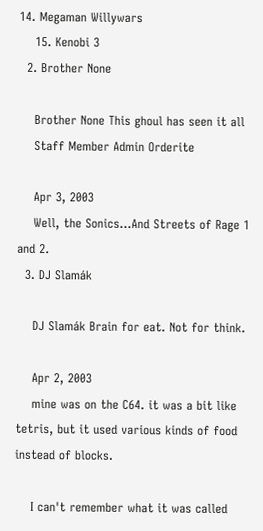14. Megaman Willywars
    15. Kenobi 3
  2. Brother None

    Brother None This ghoul has seen it all
    Staff Member Admin Orderite

    Apr 3, 2003
    Well, the Sonics...And Streets of Rage 1 and 2.
  3. DJ Slamák

    DJ Slamák Brain for eat. Not for think.

    Apr 2, 2003
    mine was on the C64. it was a bit like tetris, but it used various kinds of food instead of blocks.

    I can't remember what it was called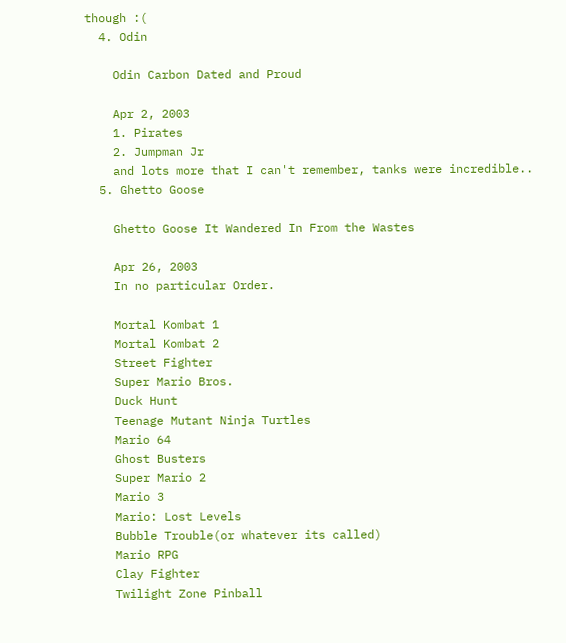though :(
  4. Odin

    Odin Carbon Dated and Proud

    Apr 2, 2003
    1. Pirates
    2. Jumpman Jr
    and lots more that I can't remember, tanks were incredible..
  5. Ghetto Goose

    Ghetto Goose It Wandered In From the Wastes

    Apr 26, 2003
    In no particular Order.

    Mortal Kombat 1
    Mortal Kombat 2
    Street Fighter
    Super Mario Bros.
    Duck Hunt
    Teenage Mutant Ninja Turtles
    Mario 64
    Ghost Busters
    Super Mario 2
    Mario 3
    Mario: Lost Levels
    Bubble Trouble(or whatever its called)
    Mario RPG
    Clay Fighter
    Twilight Zone Pinball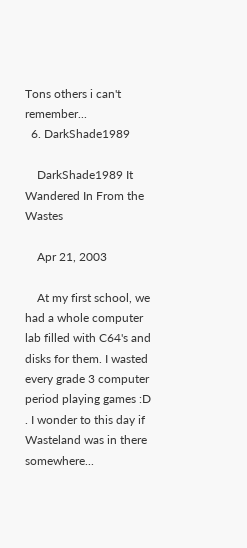Tons others i can't remember...
  6. DarkShade1989

    DarkShade1989 It Wandered In From the Wastes

    Apr 21, 2003

    At my first school, we had a whole computer lab filled with C64's and disks for them. I wasted every grade 3 computer period playing games :D . I wonder to this day if Wasteland was in there somewhere...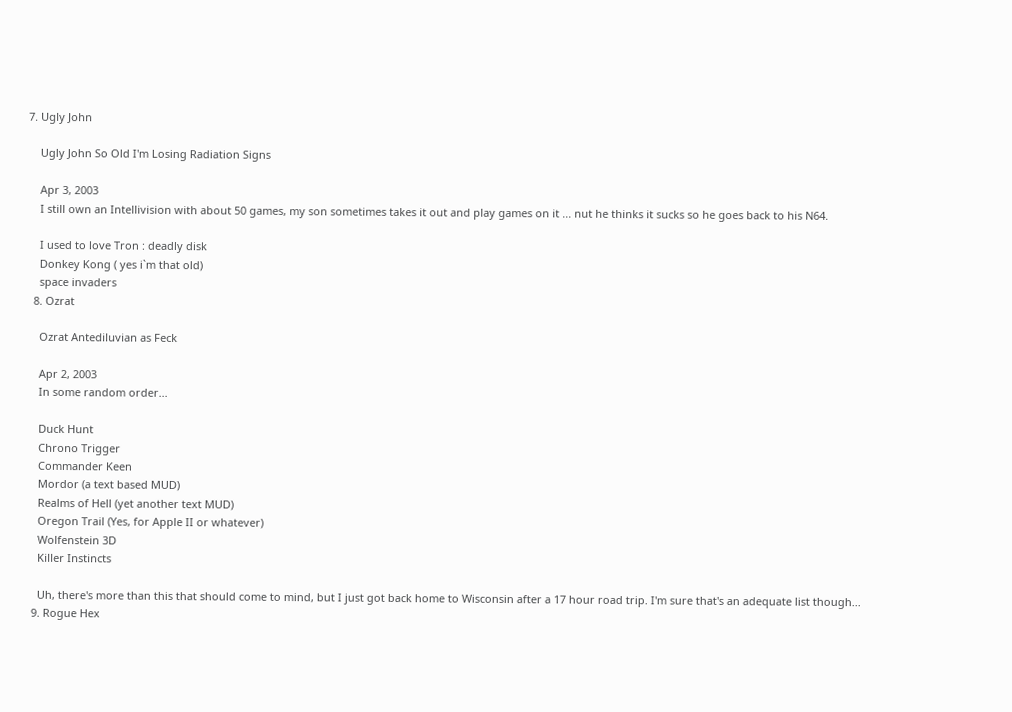7. Ugly John

    Ugly John So Old I'm Losing Radiation Signs

    Apr 3, 2003
    I still own an Intellivision with about 50 games, my son sometimes takes it out and play games on it ... nut he thinks it sucks so he goes back to his N64.

    I used to love Tron : deadly disk
    Donkey Kong ( yes i`m that old)
    space invaders
  8. Ozrat

    Ozrat Antediluvian as Feck

    Apr 2, 2003
    In some random order...

    Duck Hunt
    Chrono Trigger
    Commander Keen
    Mordor (a text based MUD)
    Realms of Hell (yet another text MUD)
    Oregon Trail (Yes, for Apple II or whatever)
    Wolfenstein 3D
    Killer Instincts

    Uh, there's more than this that should come to mind, but I just got back home to Wisconsin after a 17 hour road trip. I'm sure that's an adequate list though...
  9. Rogue Hex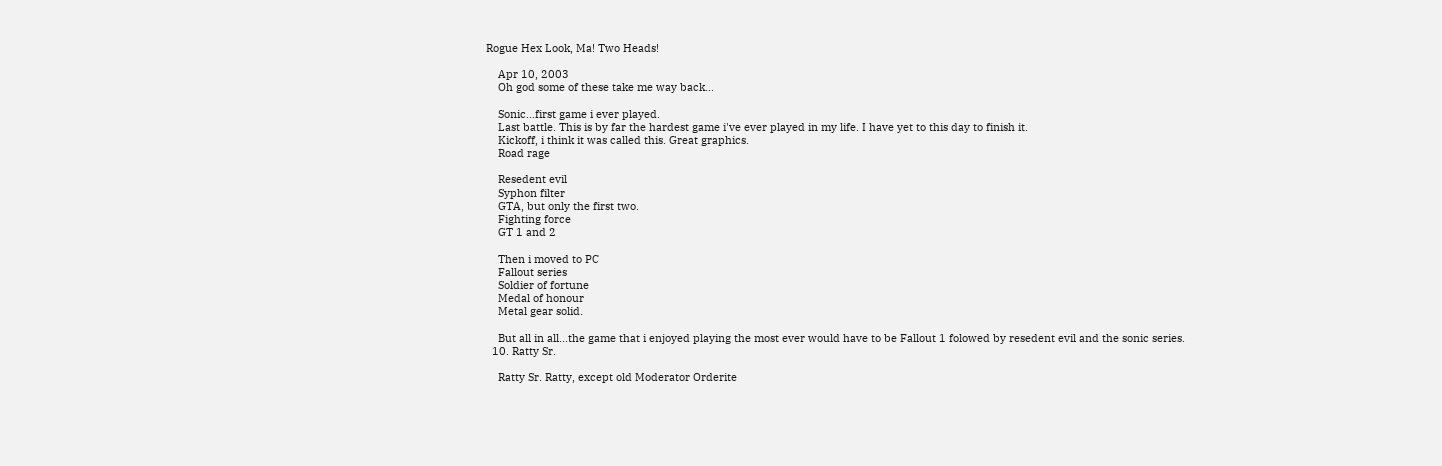Rogue Hex Look, Ma! Two Heads!

    Apr 10, 2003
    Oh god some of these take me way back...

    Sonic...first game i ever played.
    Last battle. This is by far the hardest game i've ever played in my life. I have yet to this day to finish it.
    Kickoff, i think it was called this. Great graphics.
    Road rage

    Resedent evil
    Syphon filter
    GTA, but only the first two.
    Fighting force
    GT 1 and 2

    Then i moved to PC
    Fallout series
    Soldier of fortune
    Medal of honour
    Metal gear solid.

    But all in all...the game that i enjoyed playing the most ever would have to be Fallout 1 folowed by resedent evil and the sonic series.
  10. Ratty Sr.

    Ratty Sr. Ratty, except old Moderator Orderite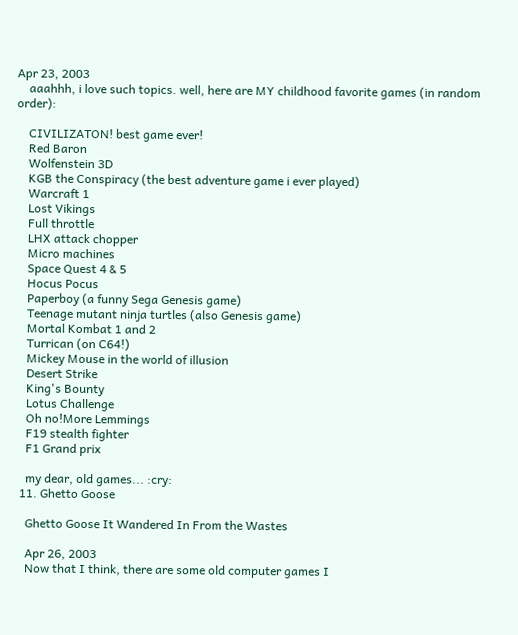Apr 23, 2003
    aaahhh, i love such topics. well, here are MY childhood favorite games (in random order):

    CIVILIZATON! best game ever!
    Red Baron
    Wolfenstein 3D
    KGB the Conspiracy (the best adventure game i ever played)
    Warcraft 1
    Lost Vikings
    Full throttle
    LHX attack chopper
    Micro machines
    Space Quest 4 & 5
    Hocus Pocus
    Paperboy (a funny Sega Genesis game)
    Teenage mutant ninja turtles (also Genesis game)
    Mortal Kombat 1 and 2
    Turrican (on C64!)
    Mickey Mouse in the world of illusion
    Desert Strike
    King's Bounty
    Lotus Challenge
    Oh no!More Lemmings
    F19 stealth fighter
    F1 Grand prix

    my dear, old games... :cry:
  11. Ghetto Goose

    Ghetto Goose It Wandered In From the Wastes

    Apr 26, 2003
    Now that I think, there are some old computer games I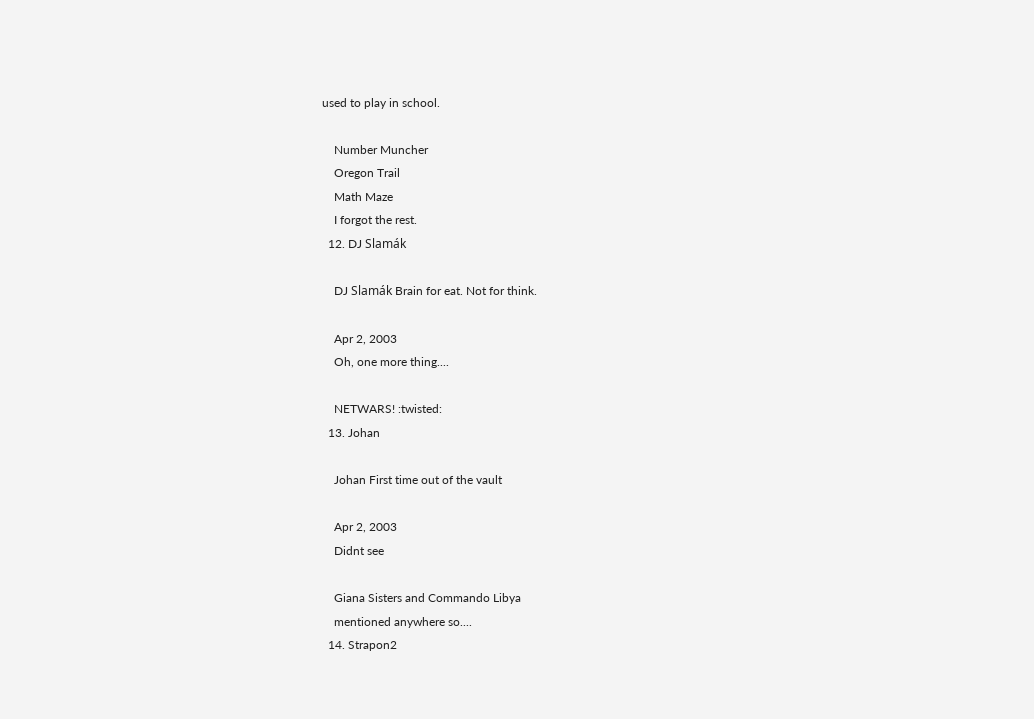used to play in school.

    Number Muncher
    Oregon Trail
    Math Maze
    I forgot the rest.
  12. DJ Slamák

    DJ Slamák Brain for eat. Not for think.

    Apr 2, 2003
    Oh, one more thing....

    NETWARS! :twisted:
  13. Johan

    Johan First time out of the vault

    Apr 2, 2003
    Didnt see

    Giana Sisters and Commando Libya
    mentioned anywhere so....
  14. Strapon2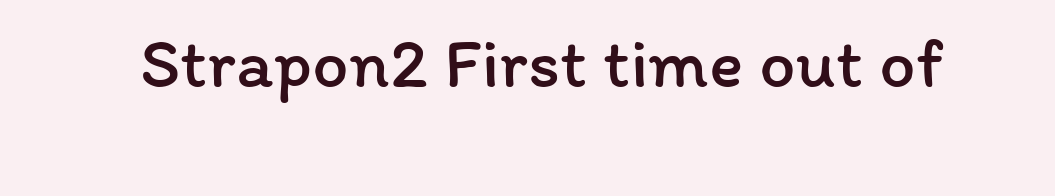Strapon2 First time out of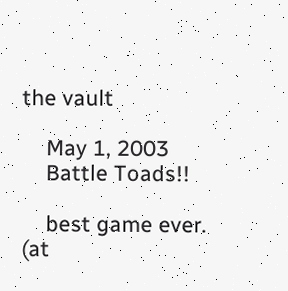the vault

    May 1, 2003
    Battle Toads!!

    best game ever. (at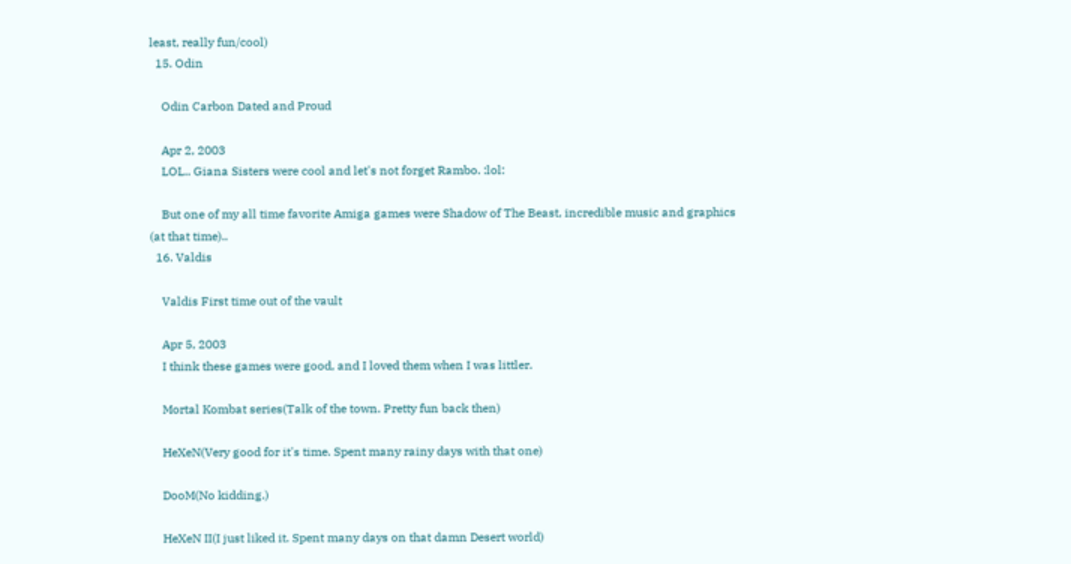least, really fun/cool)
  15. Odin

    Odin Carbon Dated and Proud

    Apr 2, 2003
    LOL.. Giana Sisters were cool and let's not forget Rambo. :lol:

    But one of my all time favorite Amiga games were Shadow of The Beast, incredible music and graphics (at that time)..
  16. Valdis

    Valdis First time out of the vault

    Apr 5, 2003
    I think these games were good, and I loved them when I was littler.

    Mortal Kombat series(Talk of the town. Pretty fun back then)

    HeXeN(Very good for it's time. Spent many rainy days with that one)

    DooM(No kidding.)

    HeXeN II(I just liked it. Spent many days on that damn Desert world)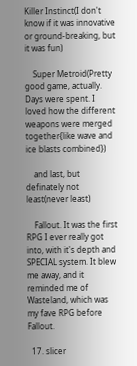Killer Instinct(I don't know if it was innovative or ground-breaking, but it was fun)

    Super Metroid(Pretty good game, actually. Days were spent. I loved how the different weapons were merged together{like wave and ice blasts combined})

    and last, but definately not least(never least)

    Fallout. It was the first RPG I ever really got into, with it's depth and SPECIAL system. It blew me away, and it reminded me of Wasteland, which was my fave RPG before Fallout.

  17. slicer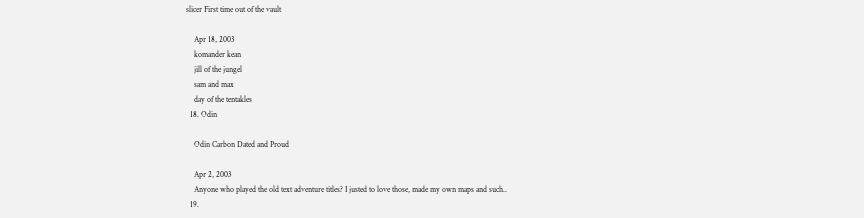slicer First time out of the vault

    Apr 18, 2003
    komander kean
    jill of the jungel
    sam and max
    day of the tentakles
  18. Odin

    Odin Carbon Dated and Proud

    Apr 2, 2003
    Anyone who played the old text adventure titles? I justed to love those, made my own maps and such..
  19.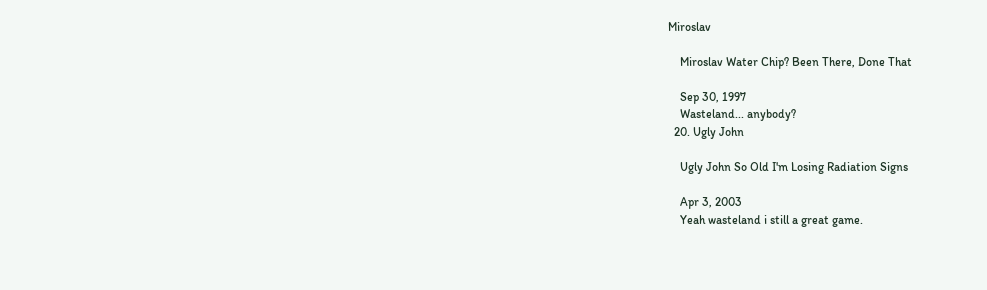Miroslav

    Miroslav Water Chip? Been There, Done That

    Sep 30, 1997
    Wasteland... anybody?
  20. Ugly John

    Ugly John So Old I'm Losing Radiation Signs

    Apr 3, 2003
    Yeah wasteland i still a great game.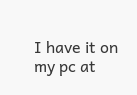I have it on my pc at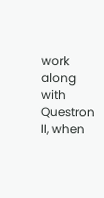work along with Questron II, when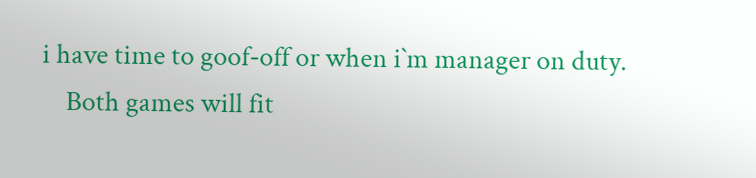i have time to goof-off or when i`m manager on duty.
    Both games will fit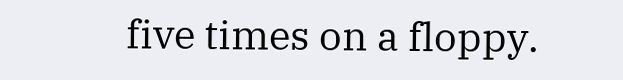five times on a floppy.